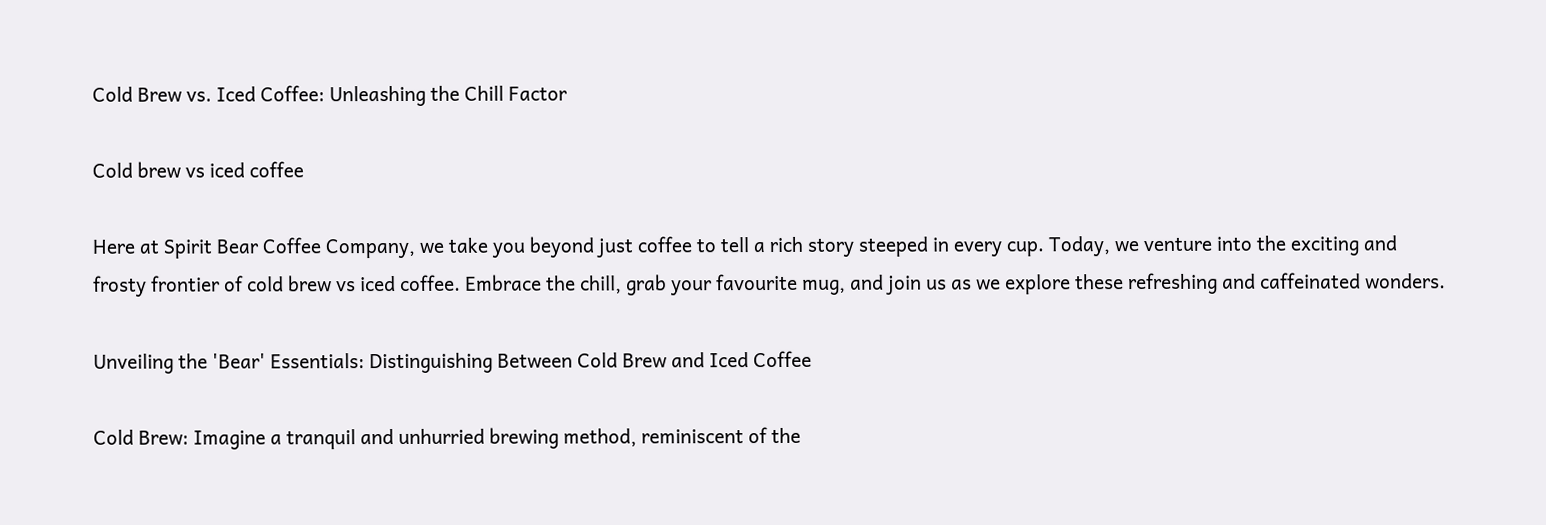Cold Brew vs. Iced Coffee: Unleashing the Chill Factor

Cold brew vs iced coffee

Here at Spirit Bear Coffee Company, we take you beyond just coffee to tell a rich story steeped in every cup. Today, we venture into the exciting and frosty frontier of cold brew vs iced coffee. Embrace the chill, grab your favourite mug, and join us as we explore these refreshing and caffeinated wonders.

Unveiling the 'Bear' Essentials: Distinguishing Between Cold Brew and Iced Coffee

Cold Brew: Imagine a tranquil and unhurried brewing method, reminiscent of the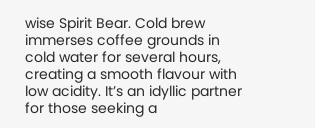wise Spirit Bear. Cold brew immerses coffee grounds in cold water for several hours, creating a smooth flavour with low acidity. It’s an idyllic partner for those seeking a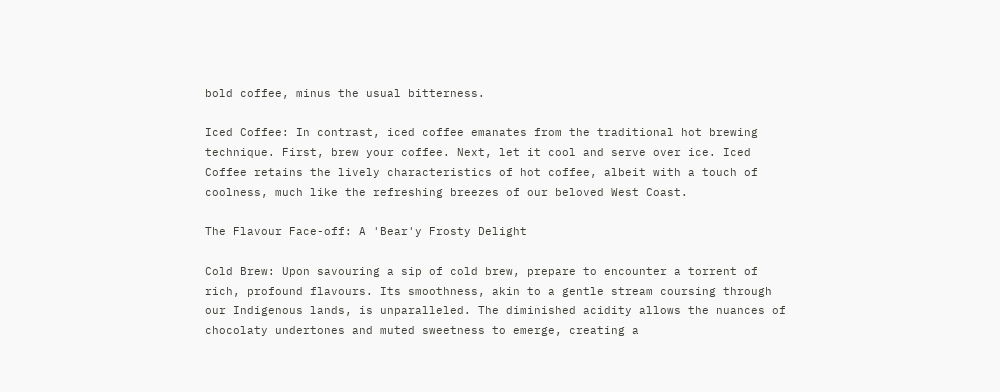bold coffee, minus the usual bitterness.

Iced Coffee: In contrast, iced coffee emanates from the traditional hot brewing technique. First, brew your coffee. Next, let it cool and serve over ice. Iced Coffee retains the lively characteristics of hot coffee, albeit with a touch of coolness, much like the refreshing breezes of our beloved West Coast.

The Flavour Face-off: A 'Bear'y Frosty Delight

Cold Brew: Upon savouring a sip of cold brew, prepare to encounter a torrent of rich, profound flavours. Its smoothness, akin to a gentle stream coursing through our Indigenous lands, is unparalleled. The diminished acidity allows the nuances of chocolaty undertones and muted sweetness to emerge, creating a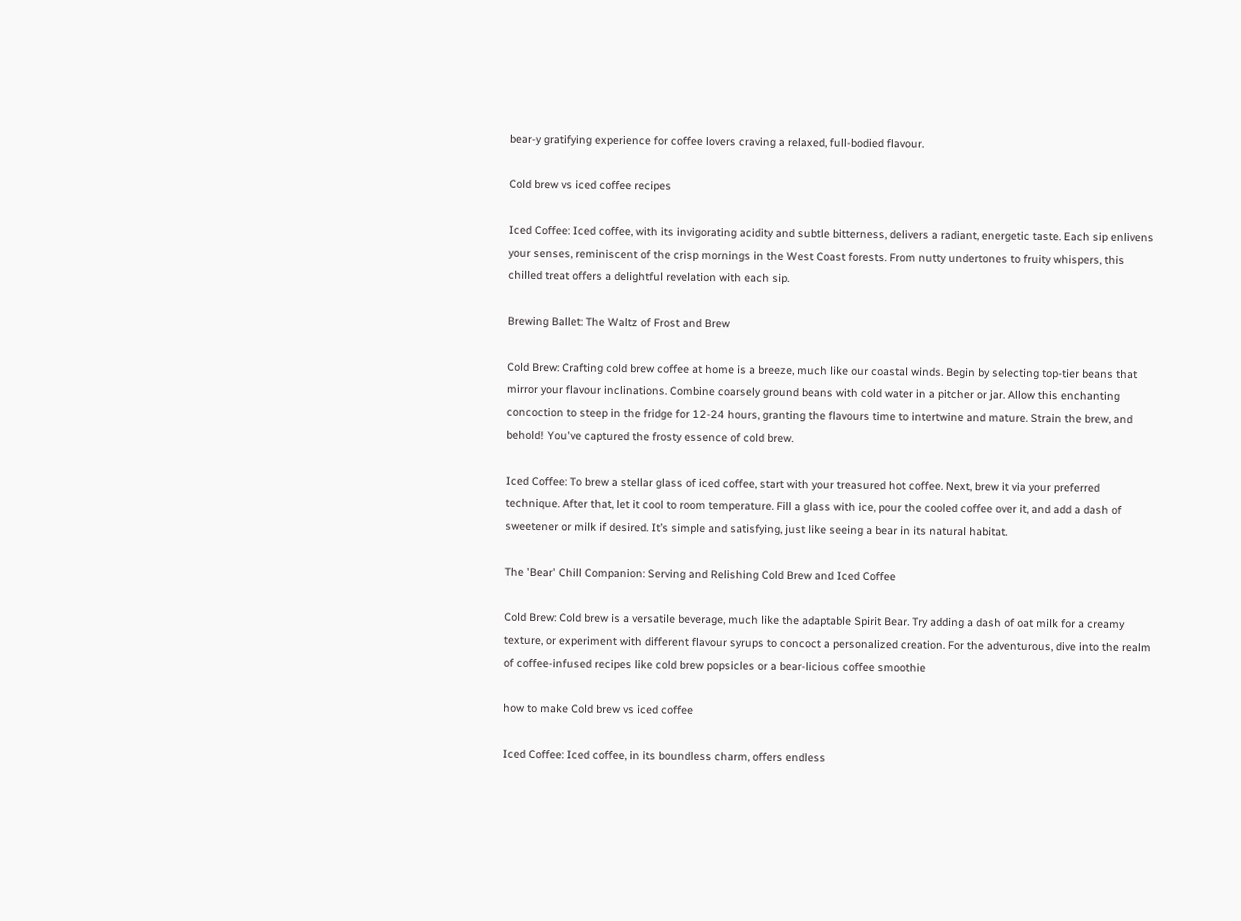bear-y gratifying experience for coffee lovers craving a relaxed, full-bodied flavour.

Cold brew vs iced coffee recipes

Iced Coffee: Iced coffee, with its invigorating acidity and subtle bitterness, delivers a radiant, energetic taste. Each sip enlivens your senses, reminiscent of the crisp mornings in the West Coast forests. From nutty undertones to fruity whispers, this chilled treat offers a delightful revelation with each sip.

Brewing Ballet: The Waltz of Frost and Brew

Cold Brew: Crafting cold brew coffee at home is a breeze, much like our coastal winds. Begin by selecting top-tier beans that mirror your flavour inclinations. Combine coarsely ground beans with cold water in a pitcher or jar. Allow this enchanting concoction to steep in the fridge for 12-24 hours, granting the flavours time to intertwine and mature. Strain the brew, and behold! You've captured the frosty essence of cold brew.

Iced Coffee: To brew a stellar glass of iced coffee, start with your treasured hot coffee. Next, brew it via your preferred technique. After that, let it cool to room temperature. Fill a glass with ice, pour the cooled coffee over it, and add a dash of sweetener or milk if desired. It’s simple and satisfying, just like seeing a bear in its natural habitat.

The 'Bear' Chill Companion: Serving and Relishing Cold Brew and Iced Coffee

Cold Brew: Cold brew is a versatile beverage, much like the adaptable Spirit Bear. Try adding a dash of oat milk for a creamy texture, or experiment with different flavour syrups to concoct a personalized creation. For the adventurous, dive into the realm of coffee-infused recipes like cold brew popsicles or a bear-licious coffee smoothie

how to make Cold brew vs iced coffee

Iced Coffee: Iced coffee, in its boundless charm, offers endless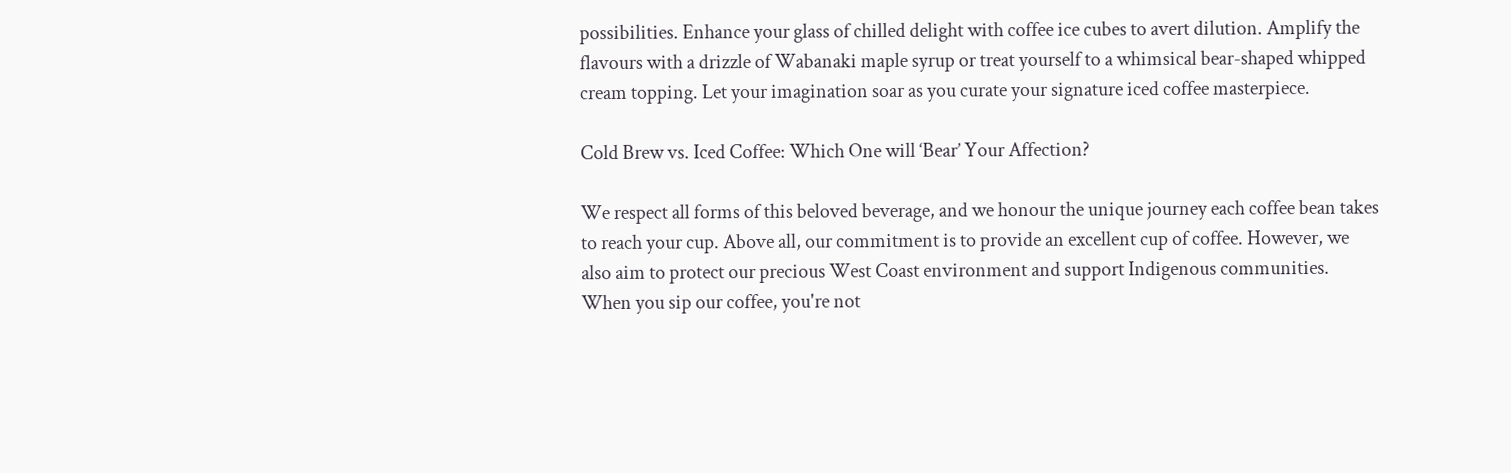possibilities. Enhance your glass of chilled delight with coffee ice cubes to avert dilution. Amplify the flavours with a drizzle of Wabanaki maple syrup or treat yourself to a whimsical bear-shaped whipped cream topping. Let your imagination soar as you curate your signature iced coffee masterpiece.

Cold Brew vs. Iced Coffee: Which One will ‘Bear’ Your Affection?

We respect all forms of this beloved beverage, and we honour the unique journey each coffee bean takes to reach your cup. Above all, our commitment is to provide an excellent cup of coffee. However, we also aim to protect our precious West Coast environment and support Indigenous communities. When you sip our coffee, you're not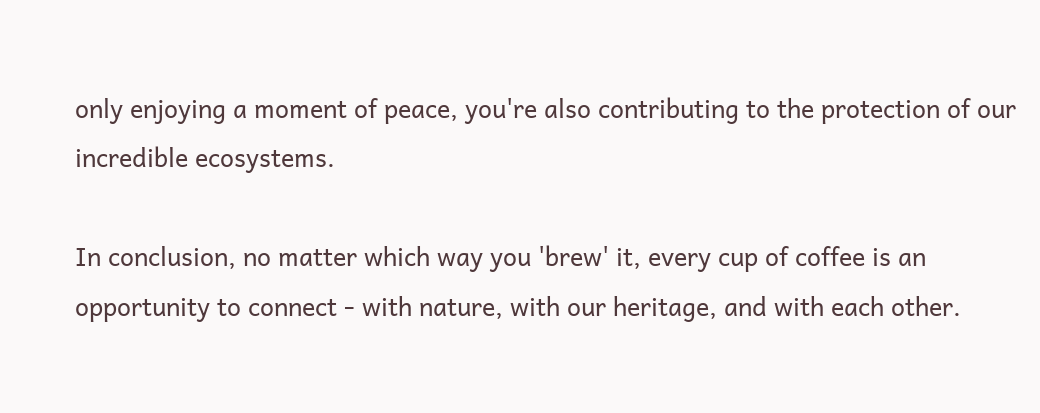only enjoying a moment of peace, you're also contributing to the protection of our incredible ecosystems.

In conclusion, no matter which way you 'brew' it, every cup of coffee is an opportunity to connect - with nature, with our heritage, and with each other.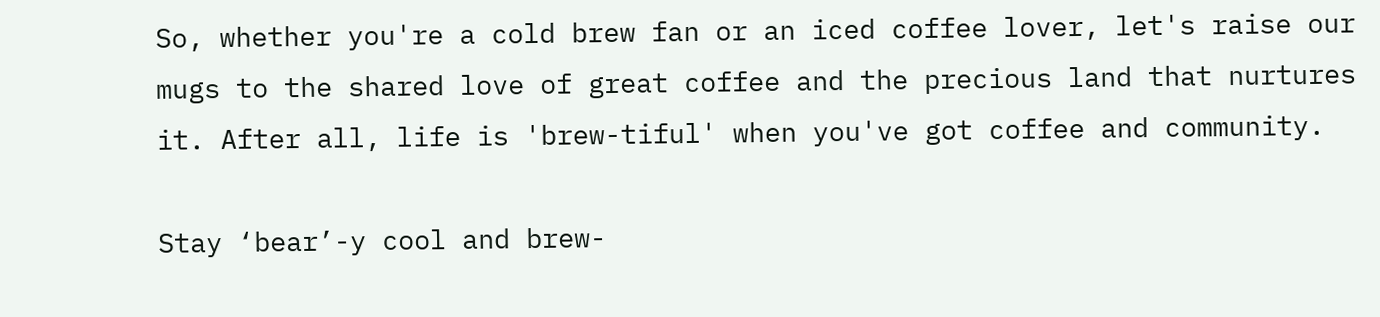So, whether you're a cold brew fan or an iced coffee lover, let's raise our mugs to the shared love of great coffee and the precious land that nurtures it. After all, life is 'brew-tiful' when you've got coffee and community.

Stay ‘bear’-y cool and brew-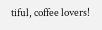tiful, coffee lovers!